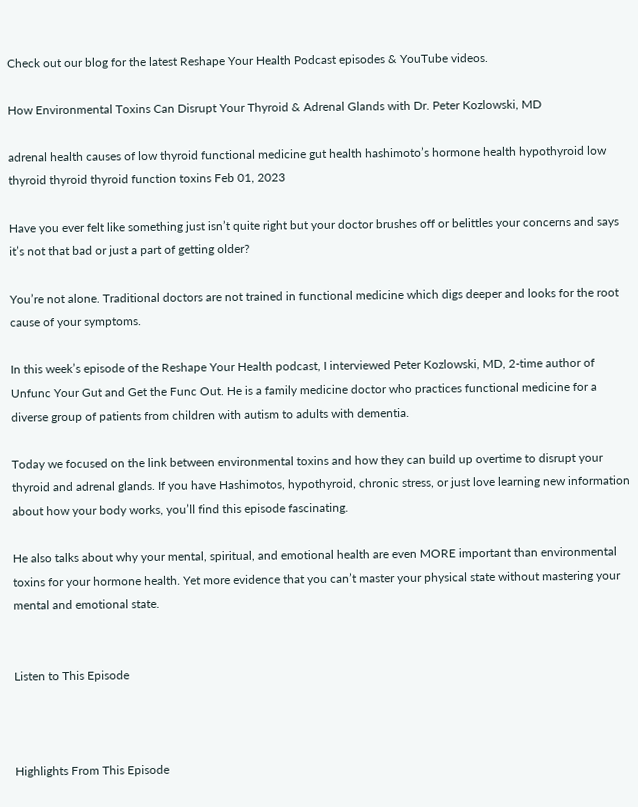Check out our blog for the latest Reshape Your Health Podcast episodes & YouTube videos.

How Environmental Toxins Can Disrupt Your Thyroid & Adrenal Glands with Dr. Peter Kozlowski, MD

adrenal health causes of low thyroid functional medicine gut health hashimoto’s hormone health hypothyroid low thyroid thyroid thyroid function toxins Feb 01, 2023

Have you ever felt like something just isn’t quite right but your doctor brushes off or belittles your concerns and says it’s not that bad or just a part of getting older?

You’re not alone. Traditional doctors are not trained in functional medicine which digs deeper and looks for the root cause of your symptoms.

In this week’s episode of the Reshape Your Health podcast, I interviewed Peter Kozlowski, MD, 2-time author of Unfunc Your Gut and Get the Func Out. He is a family medicine doctor who practices functional medicine for a diverse group of patients from children with autism to adults with dementia.

Today we focused on the link between environmental toxins and how they can build up overtime to disrupt your thyroid and adrenal glands. If you have Hashimotos, hypothyroid, chronic stress, or just love learning new information about how your body works, you’ll find this episode fascinating.

He also talks about why your mental, spiritual, and emotional health are even MORE important than environmental toxins for your hormone health. Yet more evidence that you can’t master your physical state without mastering your mental and emotional state.


Listen to This Episode



Highlights From This Episode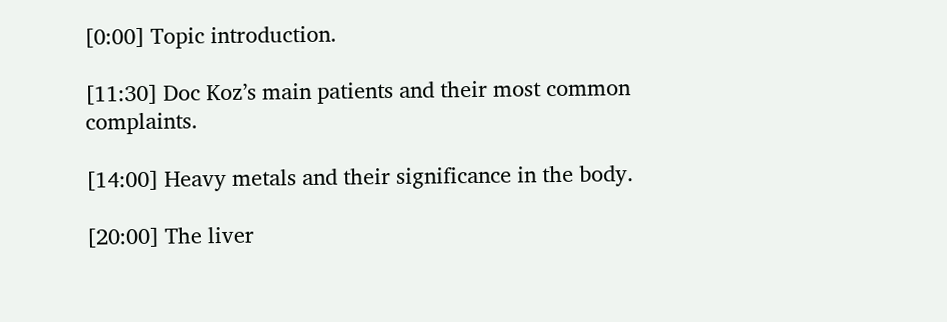[0:00] Topic introduction.

[11:30] Doc Koz’s main patients and their most common complaints.

[14:00] Heavy metals and their significance in the body.

[20:00] The liver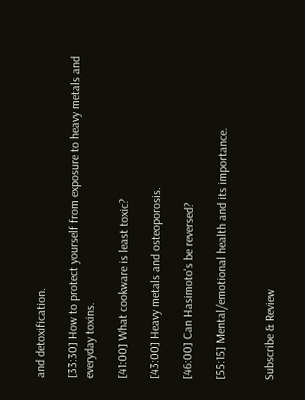and detoxification.

[33:30] How to protect yourself from exposure to heavy metals and everyday toxins.

[41:00] What cookware is least toxic?

[43:00] Heavy metals and osteoporosis.

[46:00] Can Hasimoto's be reversed?

[55:15] Mental/emotional health and its importance.


Subscribe & Review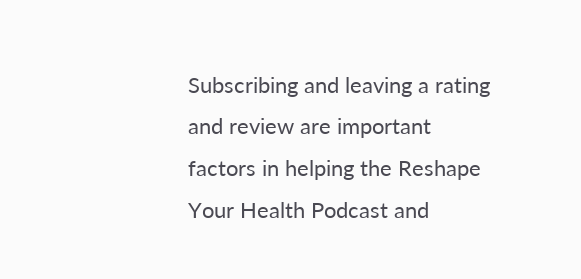Subscribing and leaving a rating and review are important factors in helping the Reshape Your Health Podcast and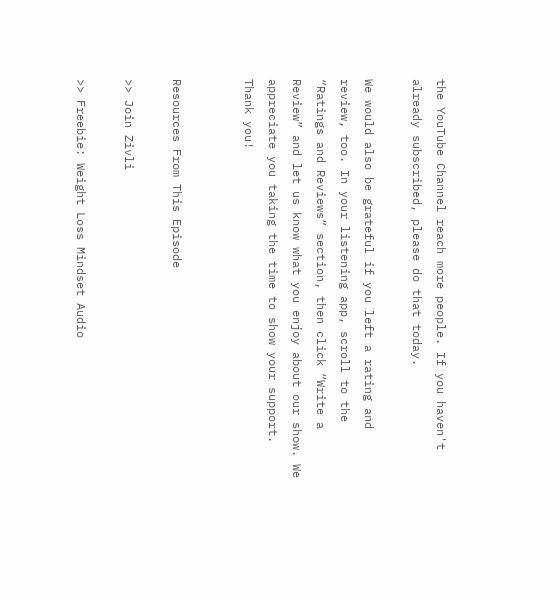the YouTube Channel reach more people. If you haven't already subscribed, please do that today.

We would also be grateful if you left a rating and review, too. In your listening app, scroll to the “Ratings and Reviews” section, then click “Write a Review” and let us know what you enjoy about our show. We appreciate you taking the time to show your support. Thank you!


Resources From This Episode

>> Join Zivli

>> Freebie: Weight Loss Mindset Audio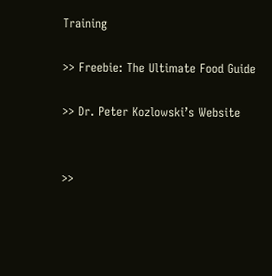Training

>> Freebie: The Ultimate Food Guide

>> Dr. Peter Kozlowski’s Website


>>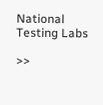National Testing Labs

>>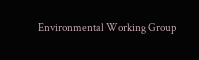Environmental Working Group